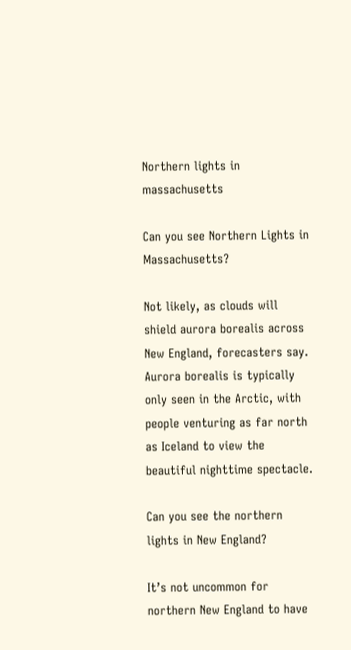Northern lights in massachusetts

Can you see Northern Lights in Massachusetts?

Not likely, as clouds will shield aurora borealis across New England, forecasters say. Aurora borealis is typically only seen in the Arctic, with people venturing as far north as Iceland to view the beautiful nighttime spectacle.

Can you see the northern lights in New England?

It’s not uncommon for northern New England to have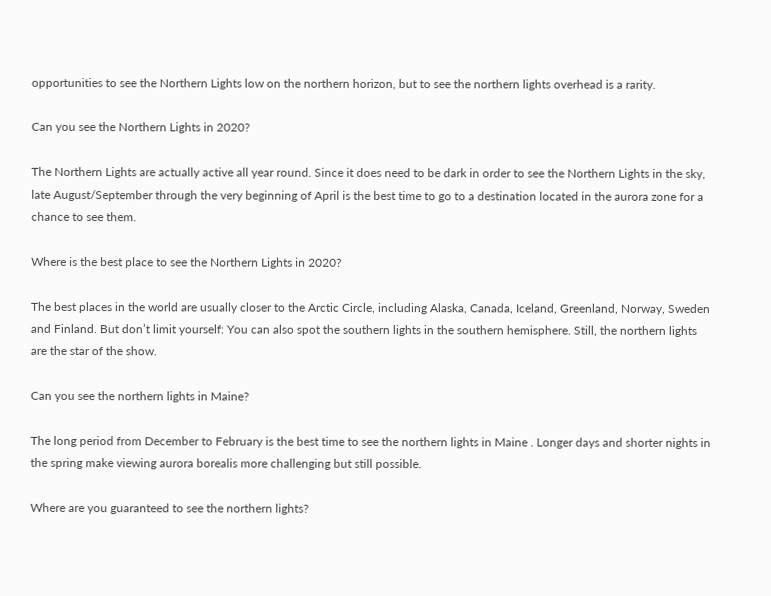opportunities to see the Northern Lights low on the northern horizon, but to see the northern lights overhead is a rarity.

Can you see the Northern Lights in 2020?

The Northern Lights are actually active all year round. Since it does need to be dark in order to see the Northern Lights in the sky, late August/September through the very beginning of April is the best time to go to a destination located in the aurora zone for a chance to see them.

Where is the best place to see the Northern Lights in 2020?

The best places in the world are usually closer to the Arctic Circle, including Alaska, Canada, Iceland, Greenland, Norway, Sweden and Finland. But don’t limit yourself: You can also spot the southern lights in the southern hemisphere. Still, the northern lights are the star of the show.

Can you see the northern lights in Maine?

The long period from December to February is the best time to see the northern lights in Maine . Longer days and shorter nights in the spring make viewing aurora borealis more challenging but still possible.

Where are you guaranteed to see the northern lights?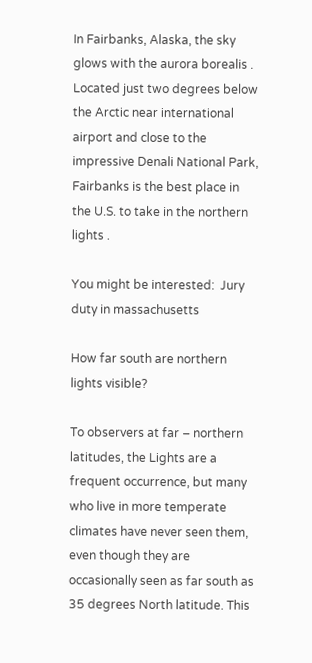In Fairbanks, Alaska, the sky glows with the aurora borealis . Located just two degrees below the Arctic near international airport and close to the impressive Denali National Park, Fairbanks is the best place in the U.S. to take in the northern lights .

You might be interested:  Jury duty in massachusetts

How far south are northern lights visible?

To observers at far – northern latitudes, the Lights are a frequent occurrence, but many who live in more temperate climates have never seen them, even though they are occasionally seen as far south as 35 degrees North latitude. This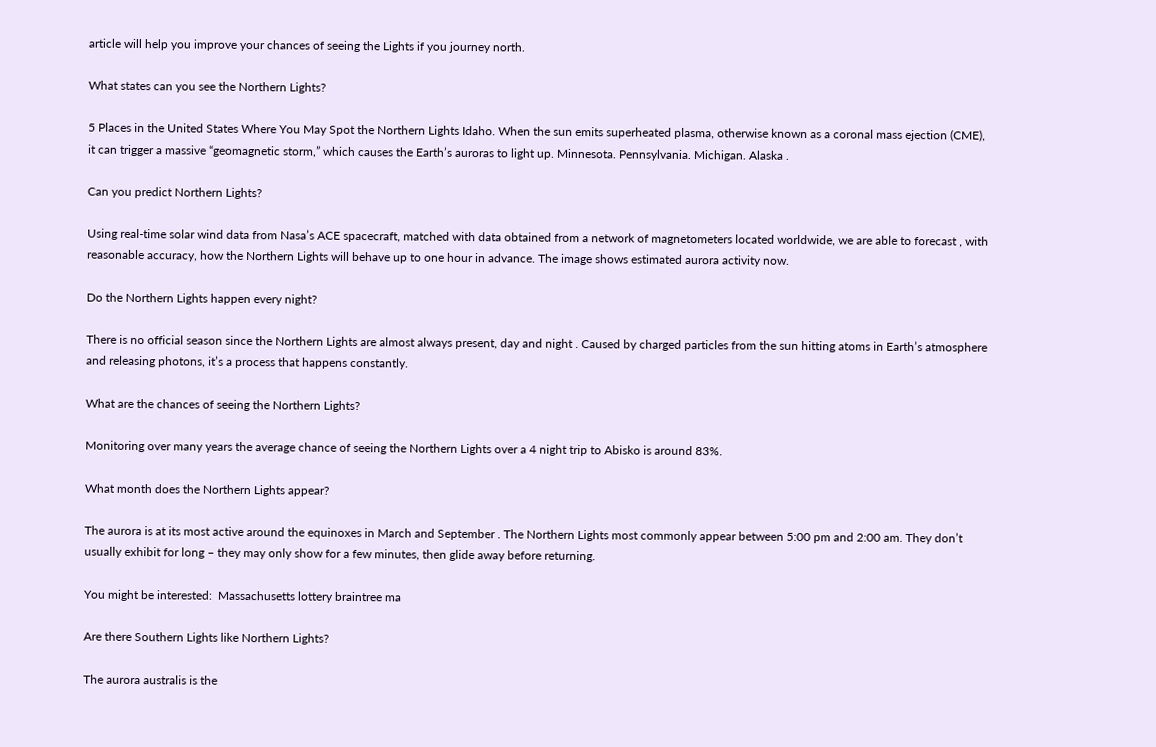article will help you improve your chances of seeing the Lights if you journey north.

What states can you see the Northern Lights?

5 Places in the United States Where You May Spot the Northern Lights Idaho. When the sun emits superheated plasma, otherwise known as a coronal mass ejection (CME), it can trigger a massive “geomagnetic storm,” which causes the Earth’s auroras to light up. Minnesota. Pennsylvania. Michigan. Alaska .

Can you predict Northern Lights?

Using real-time solar wind data from Nasa’s ACE spacecraft, matched with data obtained from a network of magnetometers located worldwide, we are able to forecast , with reasonable accuracy, how the Northern Lights will behave up to one hour in advance. The image shows estimated aurora activity now.

Do the Northern Lights happen every night?

There is no official season since the Northern Lights are almost always present, day and night . Caused by charged particles from the sun hitting atoms in Earth’s atmosphere and releasing photons, it’s a process that happens constantly.

What are the chances of seeing the Northern Lights?

Monitoring over many years the average chance of seeing the Northern Lights over a 4 night trip to Abisko is around 83%.

What month does the Northern Lights appear?

The aurora is at its most active around the equinoxes in March and September . The Northern Lights most commonly appear between 5:00 pm and 2:00 am. They don’t usually exhibit for long – they may only show for a few minutes, then glide away before returning.

You might be interested:  Massachusetts lottery braintree ma

Are there Southern Lights like Northern Lights?

The aurora australis is the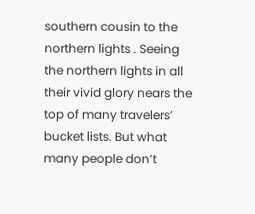southern cousin to the northern lights . Seeing the northern lights in all their vivid glory nears the top of many travelers’ bucket lists. But what many people don’t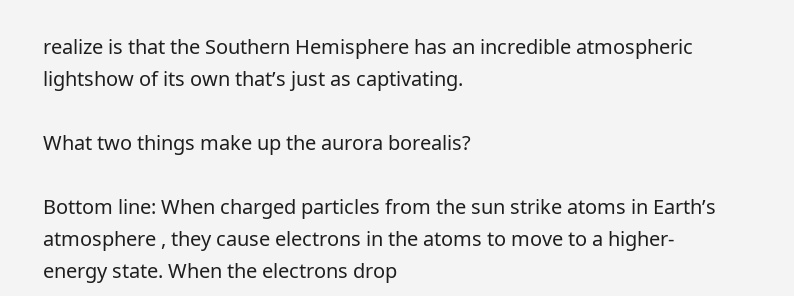realize is that the Southern Hemisphere has an incredible atmospheric lightshow of its own that’s just as captivating.

What two things make up the aurora borealis?

Bottom line: When charged particles from the sun strike atoms in Earth’s atmosphere , they cause electrons in the atoms to move to a higher-energy state. When the electrons drop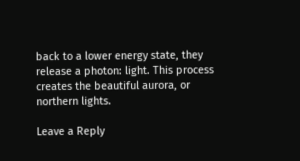back to a lower energy state, they release a photon: light. This process creates the beautiful aurora, or northern lights.

Leave a Reply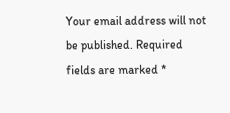Your email address will not be published. Required fields are marked *